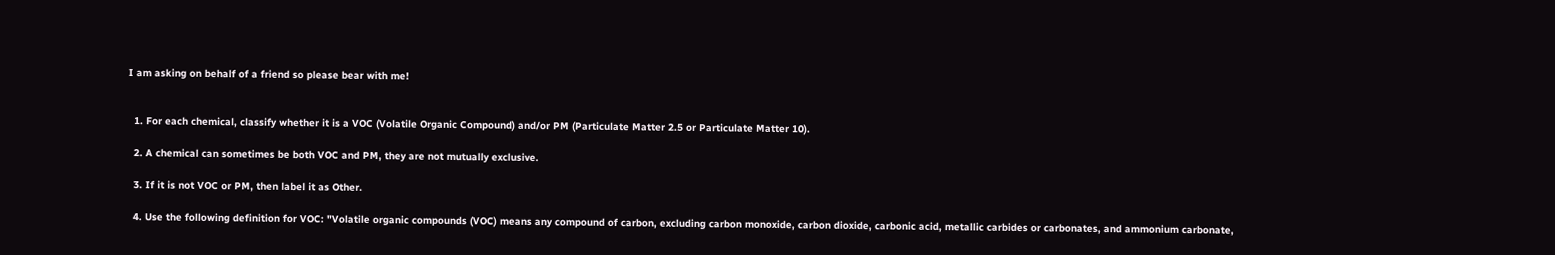I am asking on behalf of a friend so please bear with me!


  1. For each chemical, classify whether it is a VOC (Volatile Organic Compound) and/or PM (Particulate Matter 2.5 or Particulate Matter 10).

  2. A chemical can sometimes be both VOC and PM, they are not mutually exclusive.

  3. If it is not VOC or PM, then label it as Other.

  4. Use the following definition for VOC: "Volatile organic compounds (VOC) means any compound of carbon, excluding carbon monoxide, carbon dioxide, carbonic acid, metallic carbides or carbonates, and ammonium carbonate,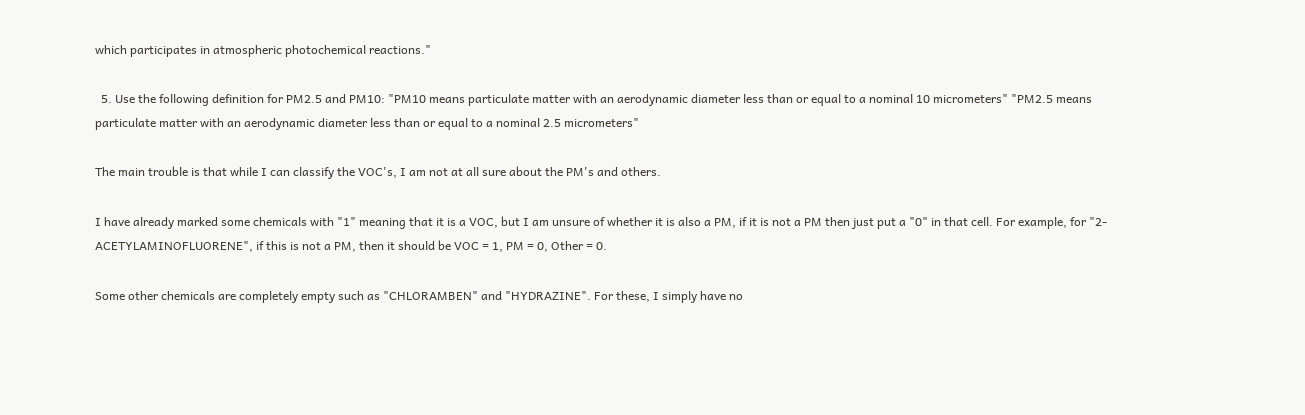which participates in atmospheric photochemical reactions."

  5. Use the following definition for PM2.5 and PM10: "PM10 means particulate matter with an aerodynamic diameter less than or equal to a nominal 10 micrometers" "PM2.5 means particulate matter with an aerodynamic diameter less than or equal to a nominal 2.5 micrometers"

The main trouble is that while I can classify the VOC's, I am not at all sure about the PM's and others.

I have already marked some chemicals with "1" meaning that it is a VOC, but I am unsure of whether it is also a PM, if it is not a PM then just put a "0" in that cell. For example, for "2-ACETYLAMINOFLUORENE", if this is not a PM, then it should be VOC = 1, PM = 0, Other = 0.

Some other chemicals are completely empty such as "CHLORAMBEN" and "HYDRAZINE". For these, I simply have no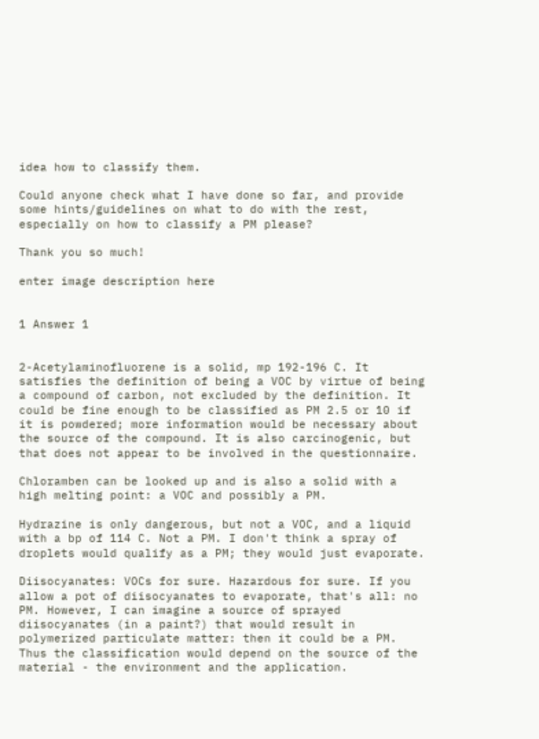idea how to classify them.

Could anyone check what I have done so far, and provide some hints/guidelines on what to do with the rest, especially on how to classify a PM please?

Thank you so much!

enter image description here


1 Answer 1


2-Acetylaminofluorene is a solid, mp 192-196 C. It satisfies the definition of being a VOC by virtue of being a compound of carbon, not excluded by the definition. It could be fine enough to be classified as PM 2.5 or 10 if it is powdered; more information would be necessary about the source of the compound. It is also carcinogenic, but that does not appear to be involved in the questionnaire.

Chloramben can be looked up and is also a solid with a high melting point: a VOC and possibly a PM.

Hydrazine is only dangerous, but not a VOC, and a liquid with a bp of 114 C. Not a PM. I don't think a spray of droplets would qualify as a PM; they would just evaporate.

Diisocyanates: VOCs for sure. Hazardous for sure. If you allow a pot of diisocyanates to evaporate, that's all: no PM. However, I can imagine a source of sprayed diisocyanates (in a paint?) that would result in polymerized particulate matter: then it could be a PM. Thus the classification would depend on the source of the material - the environment and the application.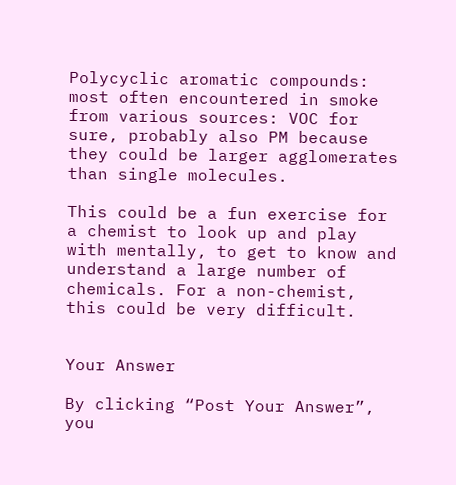Polycyclic aromatic compounds: most often encountered in smoke from various sources: VOC for sure, probably also PM because they could be larger agglomerates than single molecules.

This could be a fun exercise for a chemist to look up and play with mentally, to get to know and understand a large number of chemicals. For a non-chemist, this could be very difficult.


Your Answer

By clicking “Post Your Answer”, you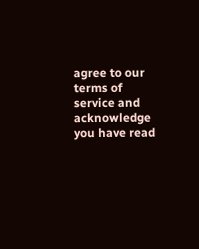agree to our terms of service and acknowledge you have read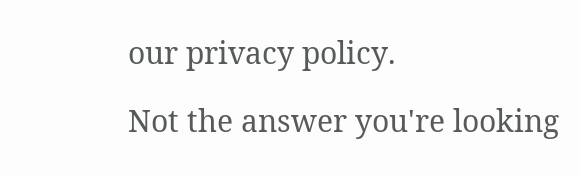our privacy policy.

Not the answer you're looking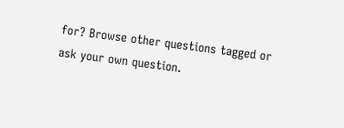for? Browse other questions tagged or ask your own question.